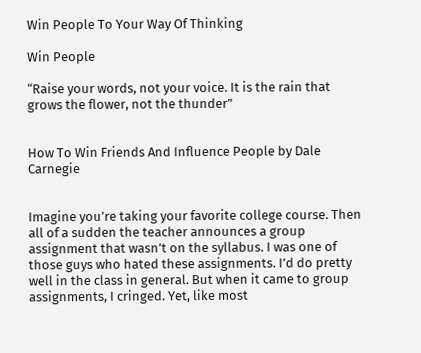Win People To Your Way Of Thinking

Win People

“Raise your words, not your voice. It is the rain that grows the flower, not the thunder”


How To Win Friends And Influence People by Dale Carnegie


Imagine you’re taking your favorite college course. Then all of a sudden the teacher announces a group assignment that wasn’t on the syllabus. I was one of those guys who hated these assignments. I’d do pretty well in the class in general. But when it came to group assignments, I cringed. Yet, like most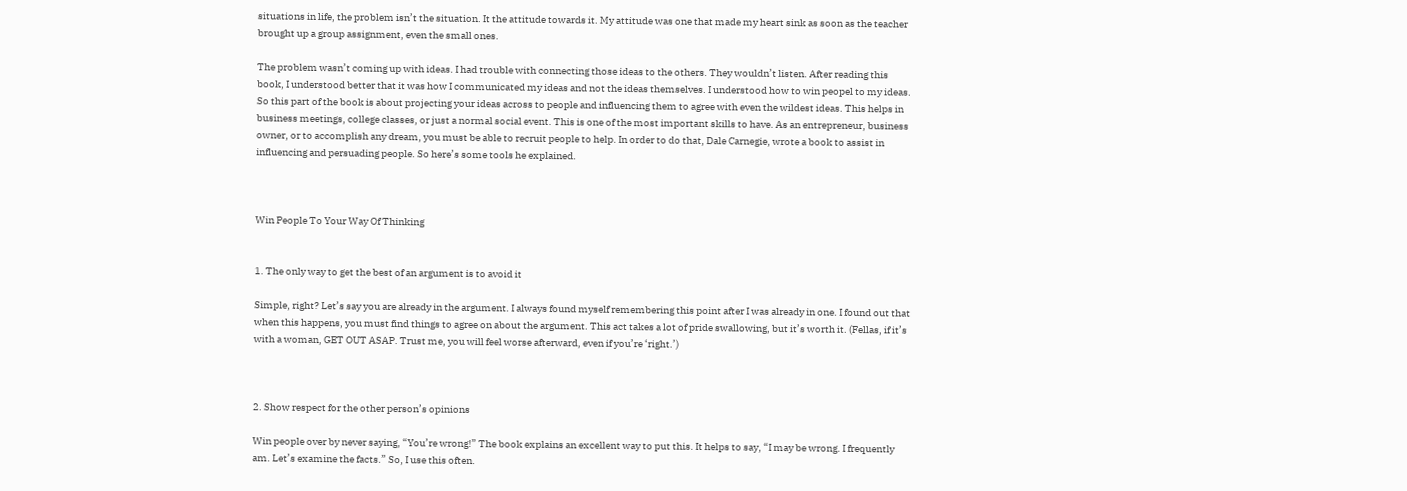situations in life, the problem isn’t the situation. It the attitude towards it. My attitude was one that made my heart sink as soon as the teacher brought up a group assignment, even the small ones.

The problem wasn’t coming up with ideas. I had trouble with connecting those ideas to the others. They wouldn’t listen. After reading this book, I understood better that it was how I communicated my ideas and not the ideas themselves. I understood how to win peopel to my ideas. So this part of the book is about projecting your ideas across to people and influencing them to agree with even the wildest ideas. This helps in business meetings, college classes, or just a normal social event. This is one of the most important skills to have. As an entrepreneur, business owner, or to accomplish any dream, you must be able to recruit people to help. In order to do that, Dale Carnegie, wrote a book to assist in influencing and persuading people. So here’s some tools he explained.



Win People To Your Way Of Thinking


1. The only way to get the best of an argument is to avoid it

Simple, right? Let’s say you are already in the argument. I always found myself remembering this point after I was already in one. I found out that when this happens, you must find things to agree on about the argument. This act takes a lot of pride swallowing, but it’s worth it. (Fellas, if it’s with a woman, GET OUT ASAP. Trust me, you will feel worse afterward, even if you’re ‘right.’)



2. Show respect for the other person’s opinions

Win people over by never saying, “You’re wrong!” The book explains an excellent way to put this. It helps to say, “I may be wrong. I frequently am. Let’s examine the facts.” So, I use this often.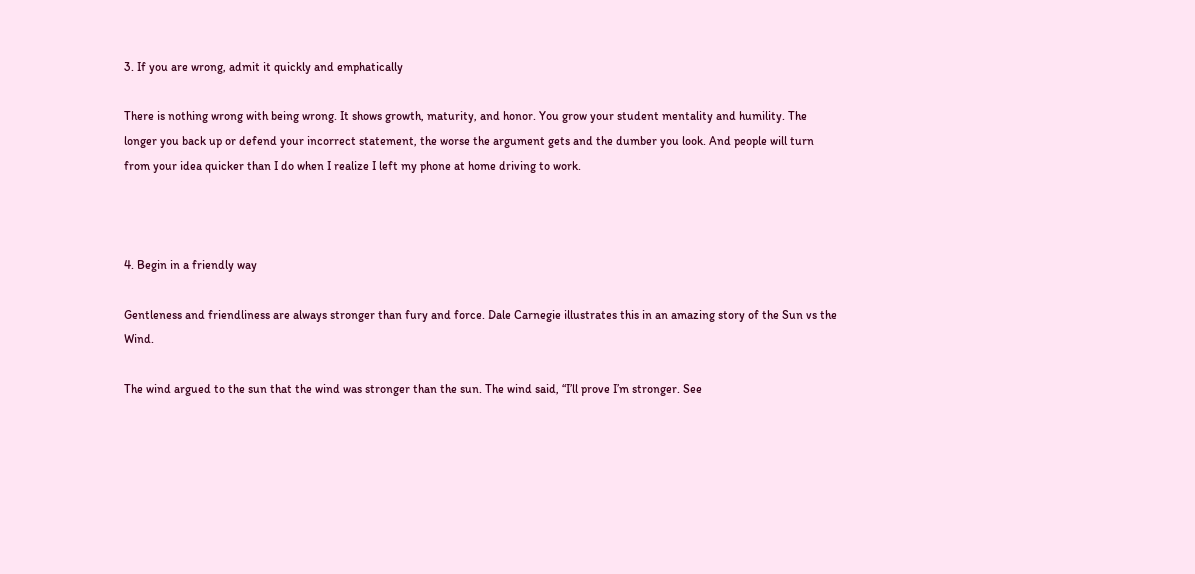3. If you are wrong, admit it quickly and emphatically

There is nothing wrong with being wrong. It shows growth, maturity, and honor. You grow your student mentality and humility. The longer you back up or defend your incorrect statement, the worse the argument gets and the dumber you look. And people will turn from your idea quicker than I do when I realize I left my phone at home driving to work.



4. Begin in a friendly way

Gentleness and friendliness are always stronger than fury and force. Dale Carnegie illustrates this in an amazing story of the Sun vs the Wind.

The wind argued to the sun that the wind was stronger than the sun. The wind said, “I’ll prove I’m stronger. See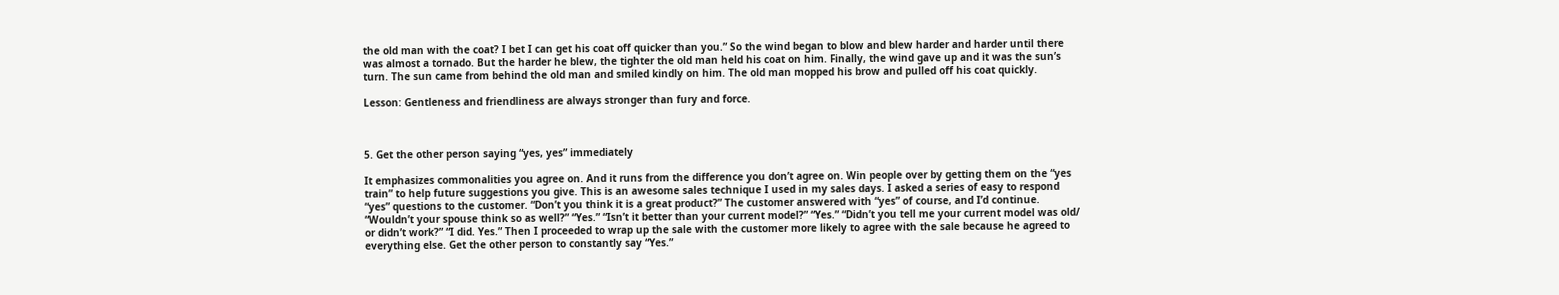the old man with the coat? I bet I can get his coat off quicker than you.” So the wind began to blow and blew harder and harder until there was almost a tornado. But the harder he blew, the tighter the old man held his coat on him. Finally, the wind gave up and it was the sun’s turn. The sun came from behind the old man and smiled kindly on him. The old man mopped his brow and pulled off his coat quickly.

Lesson: Gentleness and friendliness are always stronger than fury and force.



5. Get the other person saying “yes, yes” immediately

It emphasizes commonalities you agree on. And it runs from the difference you don’t agree on. Win people over by getting them on the “yes train” to help future suggestions you give. This is an awesome sales technique I used in my sales days. I asked a series of easy to respond “yes” questions to the customer. “Don’t you think it is a great product?” The customer answered with “yes” of course, and I’d continue. “Wouldn’t your spouse think so as well?” “Yes.” “Isn’t it better than your current model?” “Yes.” “Didn’t you tell me your current model was old/ or didn’t work?” “I did. Yes.” Then I proceeded to wrap up the sale with the customer more likely to agree with the sale because he agreed to everything else. Get the other person to constantly say “Yes.”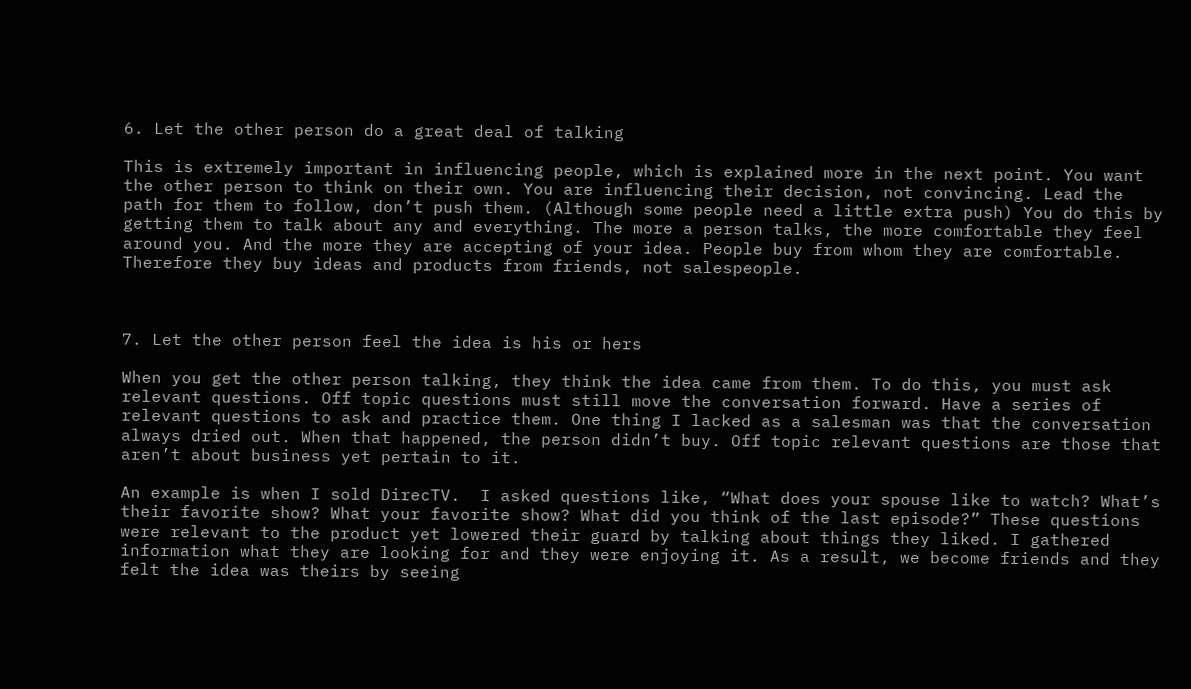6. Let the other person do a great deal of talking

This is extremely important in influencing people, which is explained more in the next point. You want the other person to think on their own. You are influencing their decision, not convincing. Lead the path for them to follow, don’t push them. (Although some people need a little extra push) You do this by getting them to talk about any and everything. The more a person talks, the more comfortable they feel around you. And the more they are accepting of your idea. People buy from whom they are comfortable. Therefore they buy ideas and products from friends, not salespeople.



7. Let the other person feel the idea is his or hers

When you get the other person talking, they think the idea came from them. To do this, you must ask relevant questions. Off topic questions must still move the conversation forward. Have a series of relevant questions to ask and practice them. One thing I lacked as a salesman was that the conversation always dried out. When that happened, the person didn’t buy. Off topic relevant questions are those that aren’t about business yet pertain to it.

An example is when I sold DirecTV.  I asked questions like, “What does your spouse like to watch? What’s their favorite show? What your favorite show? What did you think of the last episode?” These questions were relevant to the product yet lowered their guard by talking about things they liked. I gathered information what they are looking for and they were enjoying it. As a result, we become friends and they felt the idea was theirs by seeing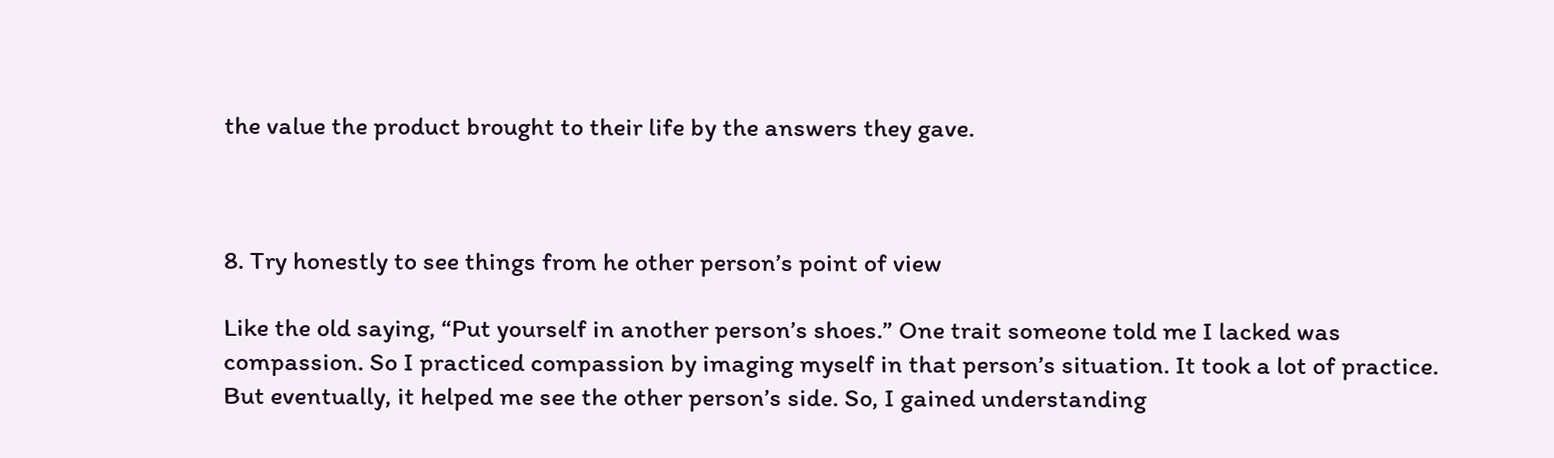the value the product brought to their life by the answers they gave.



8. Try honestly to see things from he other person’s point of view

Like the old saying, “Put yourself in another person’s shoes.” One trait someone told me I lacked was compassion. So I practiced compassion by imaging myself in that person’s situation. It took a lot of practice. But eventually, it helped me see the other person’s side. So, I gained understanding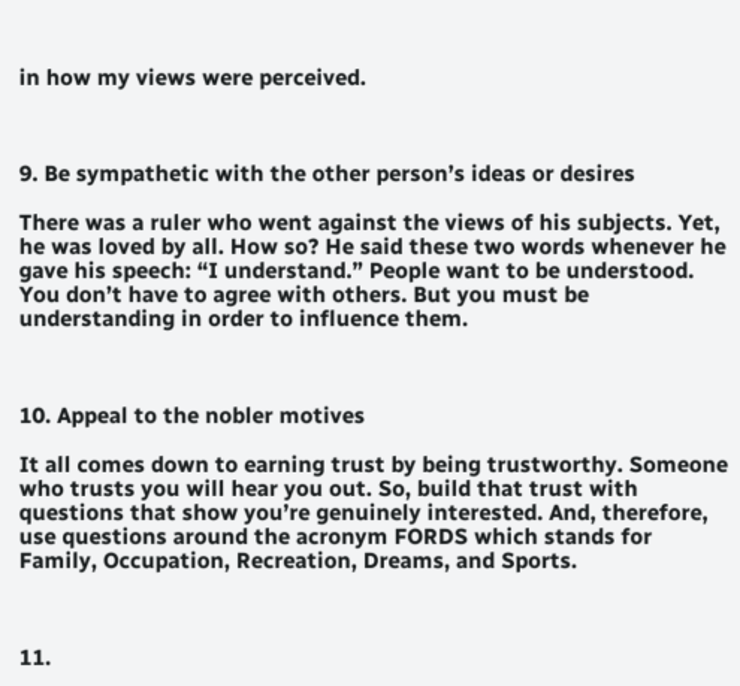in how my views were perceived.



9. Be sympathetic with the other person’s ideas or desires

There was a ruler who went against the views of his subjects. Yet, he was loved by all. How so? He said these two words whenever he gave his speech: “I understand.” People want to be understood. You don’t have to agree with others. But you must be understanding in order to influence them.



10. Appeal to the nobler motives

It all comes down to earning trust by being trustworthy. Someone who trusts you will hear you out. So, build that trust with questions that show you’re genuinely interested. And, therefore, use questions around the acronym FORDS which stands for Family, Occupation, Recreation, Dreams, and Sports.



11.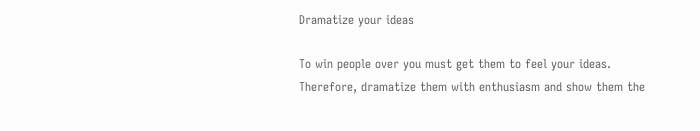Dramatize your ideas

To win people over you must get them to feel your ideas. Therefore, dramatize them with enthusiasm and show them the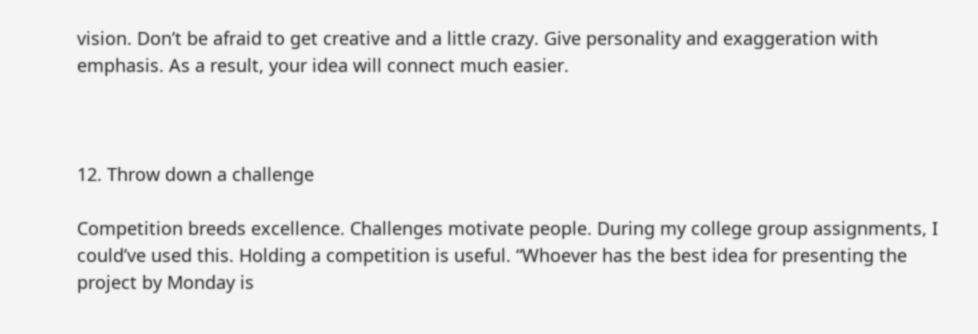vision. Don’t be afraid to get creative and a little crazy. Give personality and exaggeration with emphasis. As a result, your idea will connect much easier.



12. Throw down a challenge

Competition breeds excellence. Challenges motivate people. During my college group assignments, I could’ve used this. Holding a competition is useful. “Whoever has the best idea for presenting the project by Monday is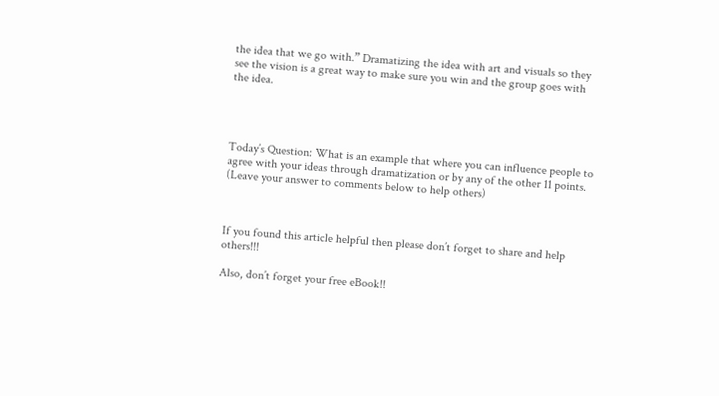the idea that we go with.” Dramatizing the idea with art and visuals so they see the vision is a great way to make sure you win and the group goes with the idea.




Today’s Question: What is an example that where you can influence people to agree with your ideas through dramatization or by any of the other 11 points. (Leave your answer to comments below to help others)



If you found this article helpful then please don’t forget to share and help others!!!

Also, don’t forget your free eBook!!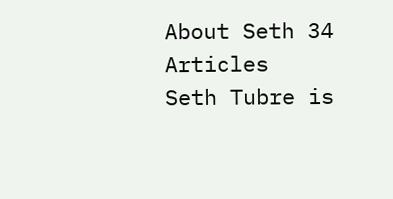About Seth 34 Articles
Seth Tubre is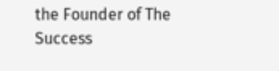the Founder of The Success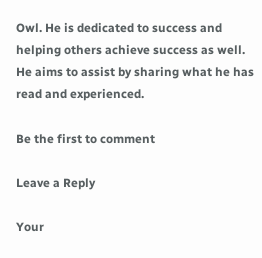Owl. He is dedicated to success and helping others achieve success as well. He aims to assist by sharing what he has read and experienced.

Be the first to comment

Leave a Reply

Your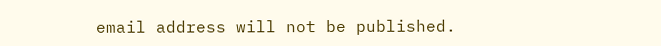email address will not be published.